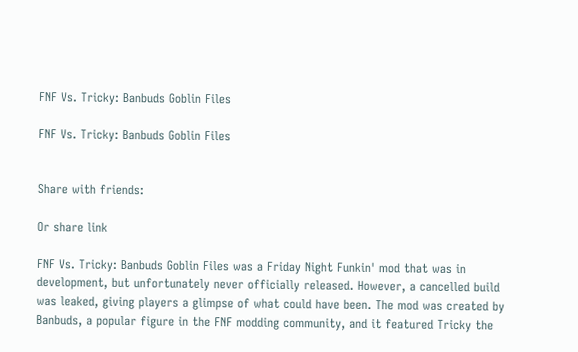FNF Vs. Tricky: Banbuds Goblin Files

FNF Vs. Tricky: Banbuds Goblin Files


Share with friends:

Or share link

FNF Vs. Tricky: Banbuds Goblin Files was a Friday Night Funkin' mod that was in development, but unfortunately never officially released. However, a cancelled build was leaked, giving players a glimpse of what could have been. The mod was created by Banbuds, a popular figure in the FNF modding community, and it featured Tricky the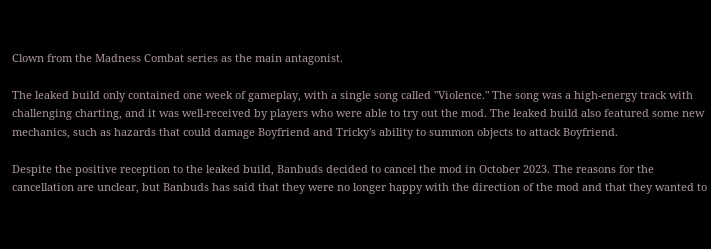Clown from the Madness Combat series as the main antagonist.

The leaked build only contained one week of gameplay, with a single song called "Violence." The song was a high-energy track with challenging charting, and it was well-received by players who were able to try out the mod. The leaked build also featured some new mechanics, such as hazards that could damage Boyfriend and Tricky's ability to summon objects to attack Boyfriend.

Despite the positive reception to the leaked build, Banbuds decided to cancel the mod in October 2023. The reasons for the cancellation are unclear, but Banbuds has said that they were no longer happy with the direction of the mod and that they wanted to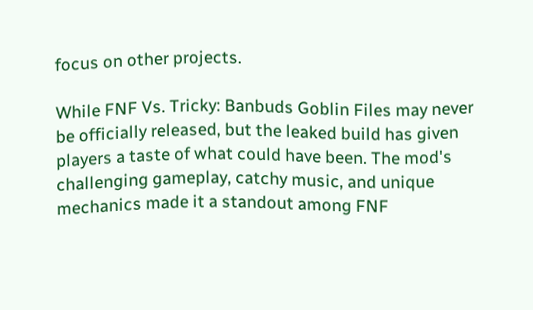focus on other projects.

While FNF Vs. Tricky: Banbuds Goblin Files may never be officially released, but the leaked build has given players a taste of what could have been. The mod's challenging gameplay, catchy music, and unique mechanics made it a standout among FNF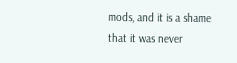mods, and it is a shame that it was never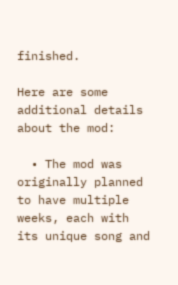finished.

Here are some additional details about the mod:

  • The mod was originally planned to have multiple weeks, each with its unique song and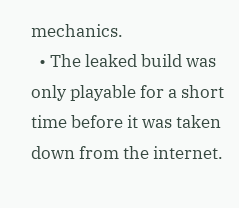mechanics.
  • The leaked build was only playable for a short time before it was taken down from the internet.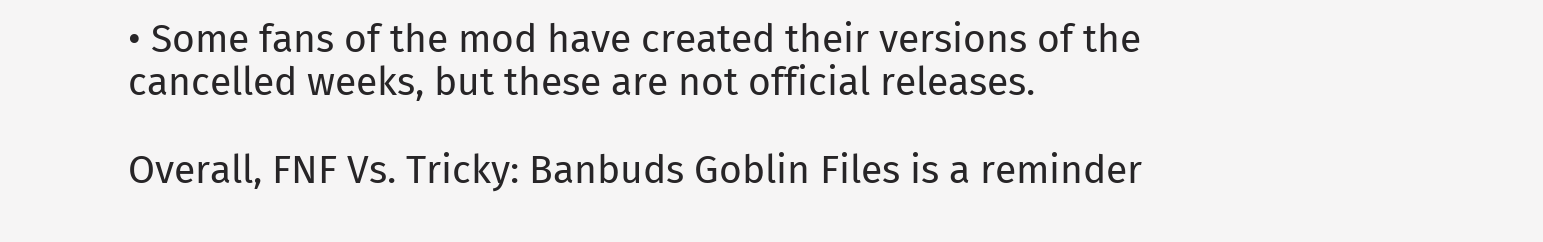• Some fans of the mod have created their versions of the cancelled weeks, but these are not official releases.

Overall, FNF Vs. Tricky: Banbuds Goblin Files is a reminder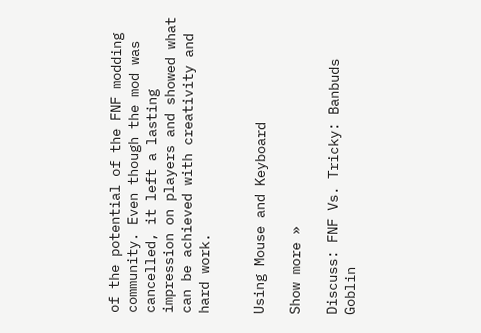of the potential of the FNF modding community. Even though the mod was cancelled, it left a lasting impression on players and showed what can be achieved with creativity and hard work.


Using Mouse and Keyboard

Show more »

Discuss: FNF Vs. Tricky: Banbuds Goblin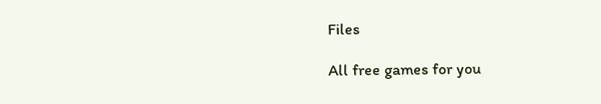Files

All free games for you